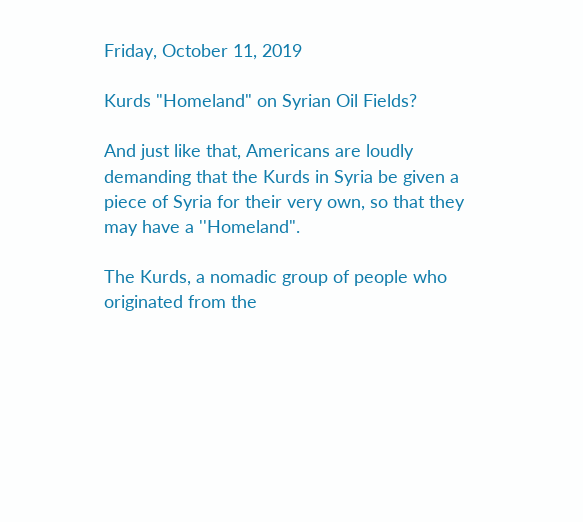Friday, October 11, 2019

Kurds "Homeland" on Syrian Oil Fields?

And just like that, Americans are loudly demanding that the Kurds in Syria be given a piece of Syria for their very own, so that they may have a ''Homeland".

The Kurds, a nomadic group of people who originated from the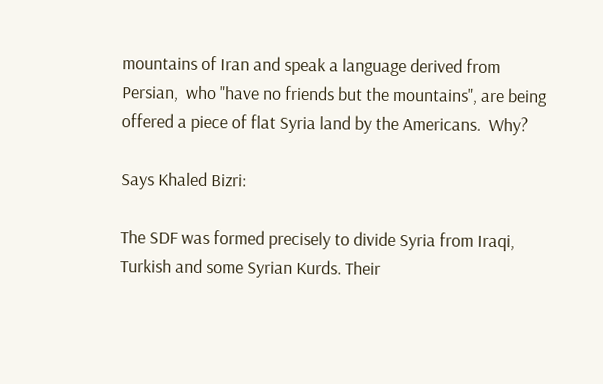mountains of Iran and speak a language derived from Persian,  who "have no friends but the mountains", are being offered a piece of flat Syria land by the Americans.  Why?

Says Khaled Bizri:

The SDF was formed precisely to divide Syria from Iraqi, Turkish and some Syrian Kurds. Their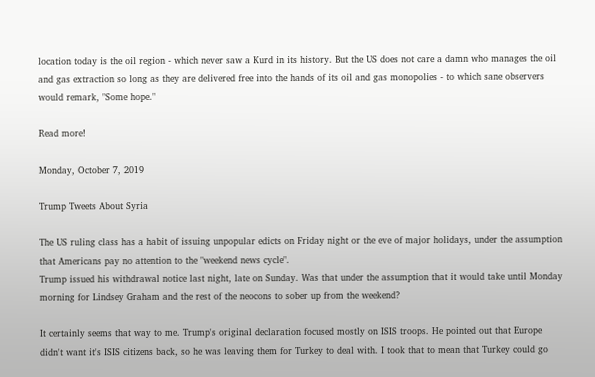location today is the oil region - which never saw a Kurd in its history. But the US does not care a damn who manages the oil and gas extraction so long as they are delivered free into the hands of its oil and gas monopolies - to which sane observers would remark, "Some hope."

Read more!

Monday, October 7, 2019

Trump Tweets About Syria

The US ruling class has a habit of issuing unpopular edicts on Friday night or the eve of major holidays, under the assumption that Americans pay no attention to the "weekend news cycle".
Trump issued his withdrawal notice last night, late on Sunday. Was that under the assumption that it would take until Monday morning for Lindsey Graham and the rest of the neocons to sober up from the weekend?

It certainly seems that way to me. Trump's original declaration focused mostly on ISIS troops. He pointed out that Europe didn't want it's ISIS citizens back, so he was leaving them for Turkey to deal with. I took that to mean that Turkey could go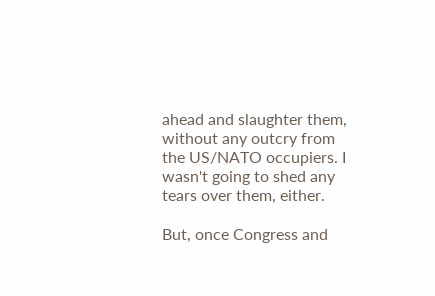ahead and slaughter them, without any outcry from the US/NATO occupiers. I wasn't going to shed any tears over them, either.

But, once Congress and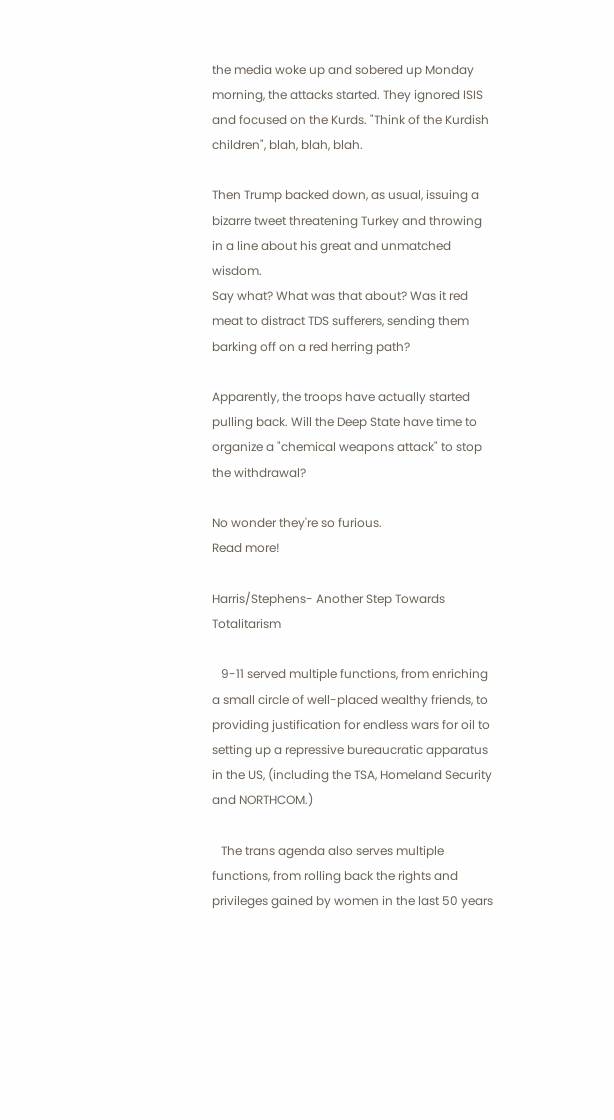the media woke up and sobered up Monday morning, the attacks started. They ignored ISIS and focused on the Kurds. "Think of the Kurdish children", blah, blah, blah.

Then Trump backed down, as usual, issuing a bizarre tweet threatening Turkey and throwing in a line about his great and unmatched wisdom.
Say what? What was that about? Was it red meat to distract TDS sufferers, sending them barking off on a red herring path?

Apparently, the troops have actually started pulling back. Will the Deep State have time to organize a "chemical weapons attack" to stop the withdrawal?

No wonder they're so furious.
Read more!

Harris/Stephens- Another Step Towards Totalitarism

   9-11 served multiple functions, from enriching a small circle of well-placed wealthy friends, to providing justification for endless wars for oil to setting up a repressive bureaucratic apparatus in the US, (including the TSA, Homeland Security and NORTHCOM.)

   The trans agenda also serves multiple functions, from rolling back the rights and privileges gained by women in the last 50 years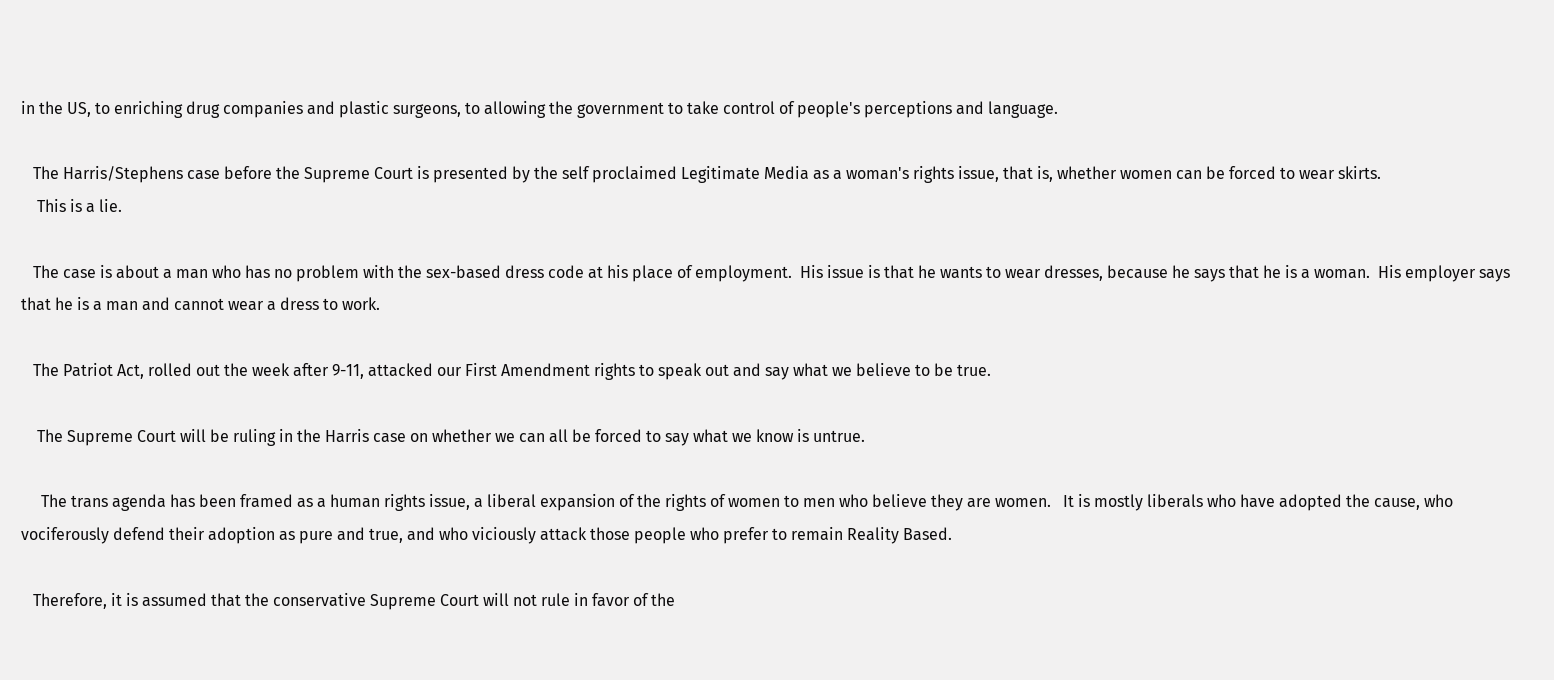in the US, to enriching drug companies and plastic surgeons, to allowing the government to take control of people's perceptions and language.

   The Harris/Stephens case before the Supreme Court is presented by the self proclaimed Legitimate Media as a woman's rights issue, that is, whether women can be forced to wear skirts.
    This is a lie.

   The case is about a man who has no problem with the sex-based dress code at his place of employment.  His issue is that he wants to wear dresses, because he says that he is a woman.  His employer says that he is a man and cannot wear a dress to work.

   The Patriot Act, rolled out the week after 9-11, attacked our First Amendment rights to speak out and say what we believe to be true.

    The Supreme Court will be ruling in the Harris case on whether we can all be forced to say what we know is untrue.

     The trans agenda has been framed as a human rights issue, a liberal expansion of the rights of women to men who believe they are women.   It is mostly liberals who have adopted the cause, who vociferously defend their adoption as pure and true, and who viciously attack those people who prefer to remain Reality Based.

   Therefore, it is assumed that the conservative Supreme Court will not rule in favor of the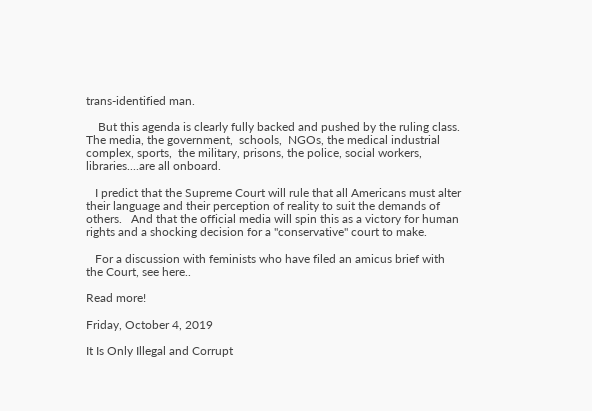trans-identified man.

    But this agenda is clearly fully backed and pushed by the ruling class. The media, the government,  schools,  NGOs, the medical industrial complex, sports,  the military, prisons, the police, social workers, libraries....are all onboard.

   I predict that the Supreme Court will rule that all Americans must alter their language and their perception of reality to suit the demands of others.   And that the official media will spin this as a victory for human rights and a shocking decision for a ''conservative'' court to make.

   For a discussion with feminists who have filed an amicus brief with the Court, see here..

Read more!

Friday, October 4, 2019

It Is Only Illegal and Corrupt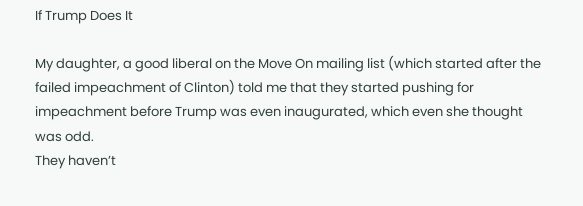If Trump Does It

My daughter, a good liberal on the Move On mailing list (which started after the failed impeachment of Clinton) told me that they started pushing for impeachment before Trump was even inaugurated, which even she thought was odd.
They haven’t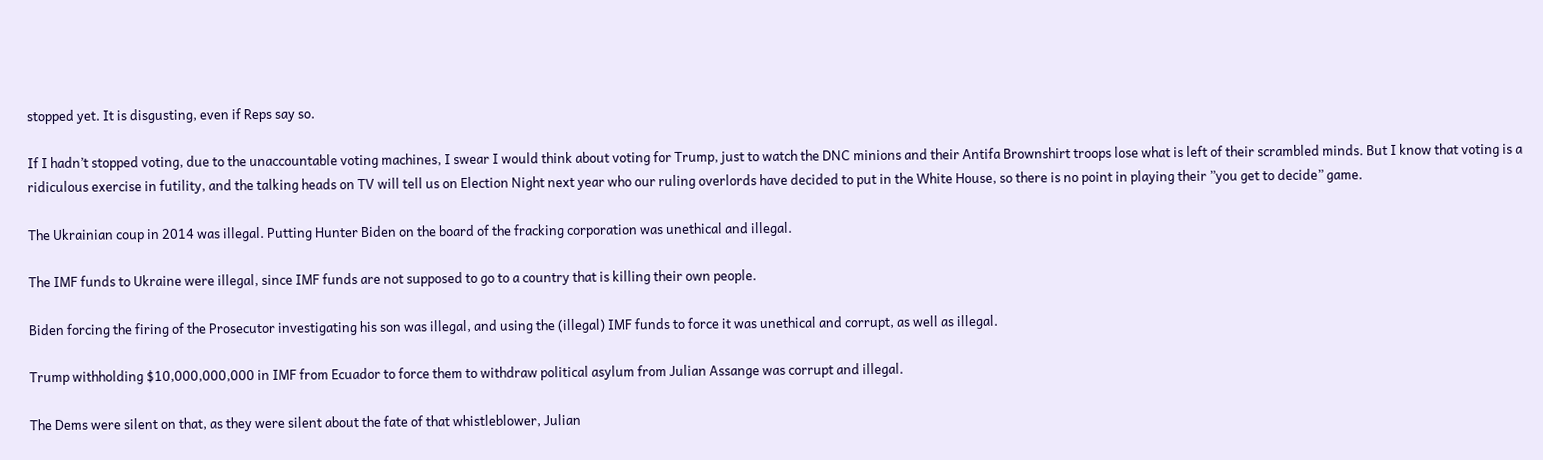stopped yet. It is disgusting, even if Reps say so.

If I hadn’t stopped voting, due to the unaccountable voting machines, I swear I would think about voting for Trump, just to watch the DNC minions and their Antifa Brownshirt troops lose what is left of their scrambled minds. But I know that voting is a ridiculous exercise in futility, and the talking heads on TV will tell us on Election Night next year who our ruling overlords have decided to put in the White House, so there is no point in playing their ”you get to decide” game.

The Ukrainian coup in 2014 was illegal. Putting Hunter Biden on the board of the fracking corporation was unethical and illegal.

The IMF funds to Ukraine were illegal, since IMF funds are not supposed to go to a country that is killing their own people.

Biden forcing the firing of the Prosecutor investigating his son was illegal, and using the (illegal) IMF funds to force it was unethical and corrupt, as well as illegal.

Trump withholding $10,000,000,000 in IMF from Ecuador to force them to withdraw political asylum from Julian Assange was corrupt and illegal.

The Dems were silent on that, as they were silent about the fate of that whistleblower, Julian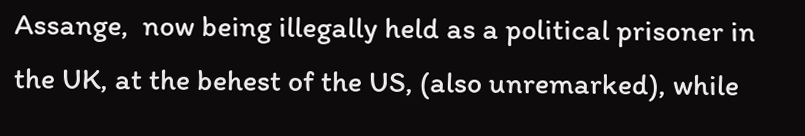Assange,  now being illegally held as a political prisoner in the UK, at the behest of the US, (also unremarked), while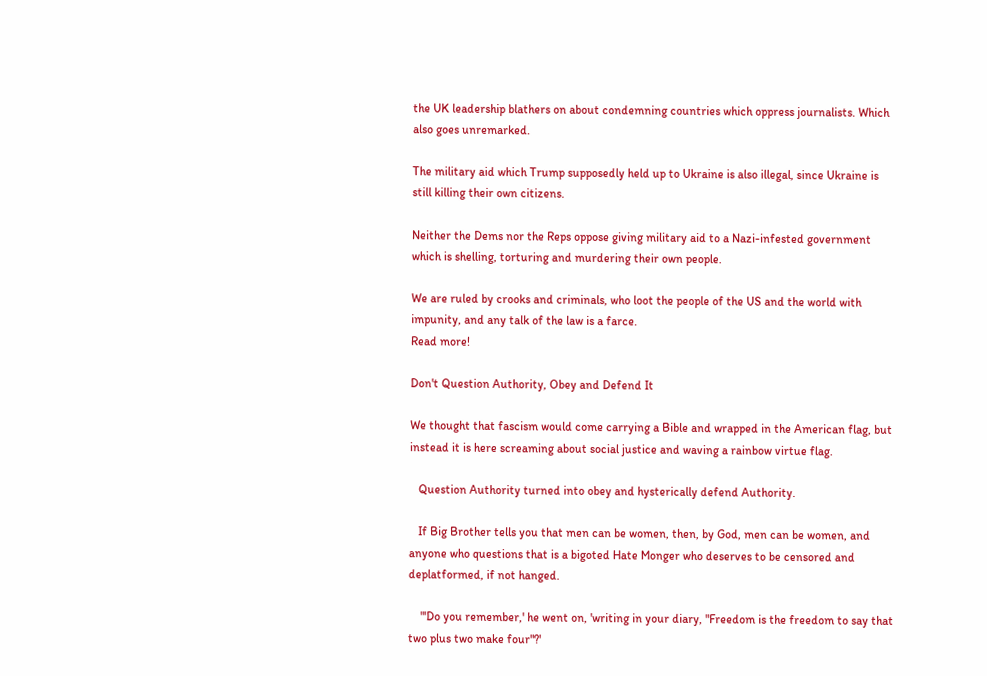the UK leadership blathers on about condemning countries which oppress journalists. Which also goes unremarked.

The military aid which Trump supposedly held up to Ukraine is also illegal, since Ukraine is still killing their own citizens.

Neither the Dems nor the Reps oppose giving military aid to a Nazi-infested government which is shelling, torturing and murdering their own people.

We are ruled by crooks and criminals, who loot the people of the US and the world with impunity, and any talk of the law is a farce.
Read more!

Don't Question Authority, Obey and Defend It

We thought that fascism would come carrying a Bible and wrapped in the American flag, but instead it is here screaming about social justice and waving a rainbow virtue flag.

   Question Authority turned into obey and hysterically defend Authority.

   If Big Brother tells you that men can be women, then, by God, men can be women, and anyone who questions that is a bigoted Hate Monger who deserves to be censored and deplatformed, if not hanged.

    "'Do you remember,' he went on, 'writing in your diary, "Freedom is the freedom to say that two plus two make four"?'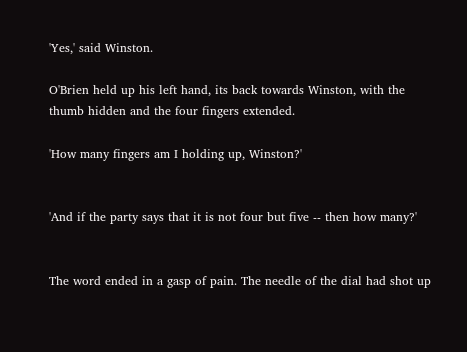'Yes,' said Winston.

O'Brien held up his left hand, its back towards Winston, with the thumb hidden and the four fingers extended.

'How many fingers am I holding up, Winston?'


'And if the party says that it is not four but five -- then how many?'


The word ended in a gasp of pain. The needle of the dial had shot up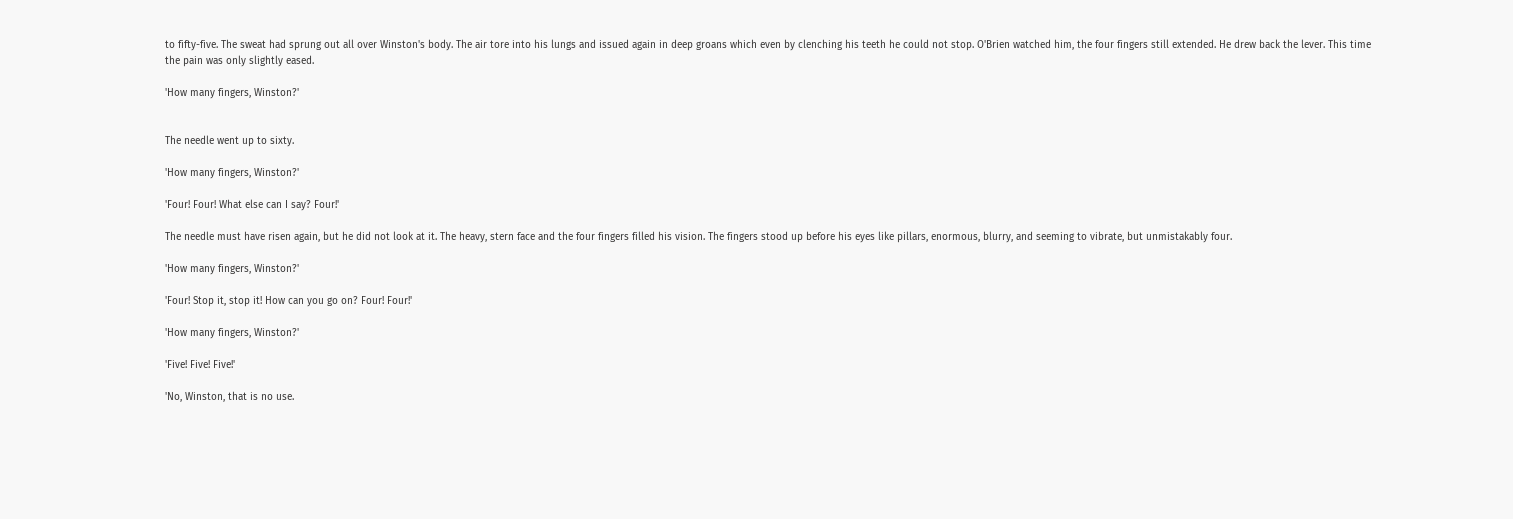to fifty-five. The sweat had sprung out all over Winston's body. The air tore into his lungs and issued again in deep groans which even by clenching his teeth he could not stop. O'Brien watched him, the four fingers still extended. He drew back the lever. This time the pain was only slightly eased.

'How many fingers, Winston?'


The needle went up to sixty.

'How many fingers, Winston?'

'Four! Four! What else can I say? Four!'

The needle must have risen again, but he did not look at it. The heavy, stern face and the four fingers filled his vision. The fingers stood up before his eyes like pillars, enormous, blurry, and seeming to vibrate, but unmistakably four.

'How many fingers, Winston?'

'Four! Stop it, stop it! How can you go on? Four! Four!'

'How many fingers, Winston?'

'Five! Five! Five!'

'No, Winston, that is no use.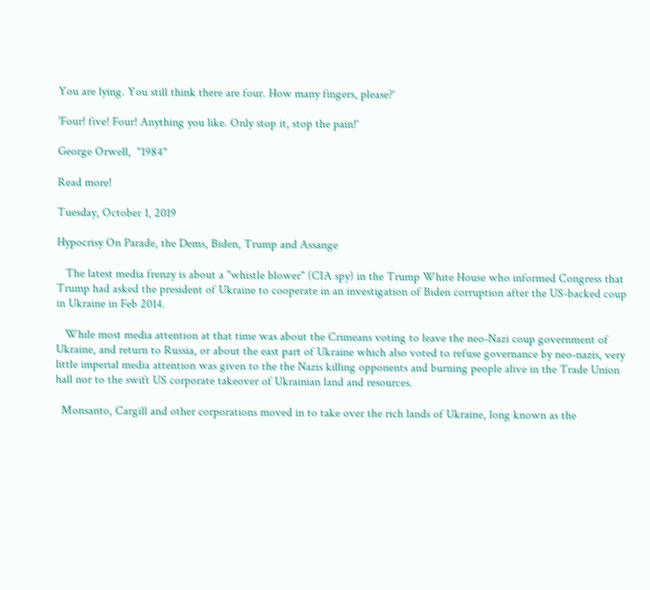You are lying. You still think there are four. How many fingers, please?'

'Four! five! Four! Anything you like. Only stop it, stop the pain!'

George Orwell,  "1984"

Read more!

Tuesday, October 1, 2019

Hypocrisy On Parade, the Dems, Biden, Trump and Assange

   The latest media frenzy is about a "whistle blower" (CIA spy) in the Trump White House who informed Congress that Trump had asked the president of Ukraine to cooperate in an investigation of Biden corruption after the US-backed coup in Ukraine in Feb 2014.

   While most media attention at that time was about the Crimeans voting to leave the neo-Nazi coup government of Ukraine, and return to Russia, or about the east part of Ukraine which also voted to refuse governance by neo-nazis, very little imperial media attention was given to the the Nazis killing opponents and burning people alive in the Trade Union hall nor to the swift US corporate takeover of Ukrainian land and resources.

  Monsanto, Cargill and other corporations moved in to take over the rich lands of Ukraine, long known as the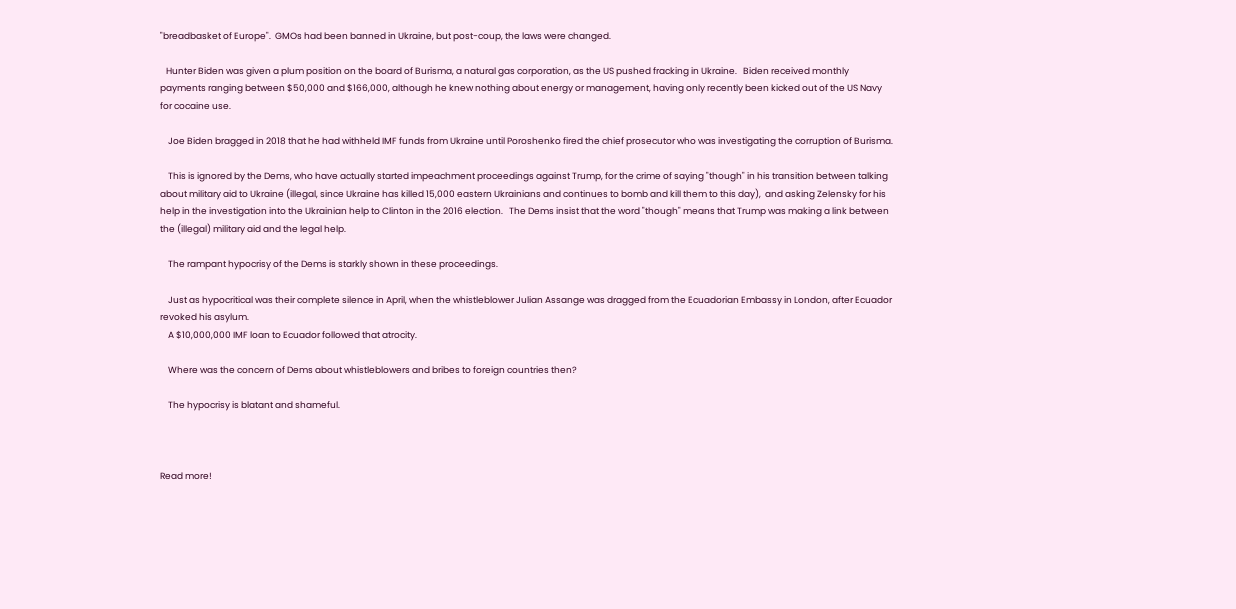"breadbasket of Europe".  GMOs had been banned in Ukraine, but post-coup, the laws were changed.

   Hunter Biden was given a plum position on the board of Burisma, a natural gas corporation, as the US pushed fracking in Ukraine.   Biden received monthly payments ranging between $50,000 and $166,000, although he knew nothing about energy or management, having only recently been kicked out of the US Navy for cocaine use.

    Joe Biden bragged in 2018 that he had withheld IMF funds from Ukraine until Poroshenko fired the chief prosecutor who was investigating the corruption of Burisma.

    This is ignored by the Dems, who have actually started impeachment proceedings against Trump, for the crime of saying "though" in his transition between talking about military aid to Ukraine (illegal, since Ukraine has killed 15,000 eastern Ukrainians and continues to bomb and kill them to this day),  and asking Zelensky for his help in the investigation into the Ukrainian help to Clinton in the 2016 election.   The Dems insist that the word "though" means that Trump was making a link between the (illegal) military aid and the legal help.

    The rampant hypocrisy of the Dems is starkly shown in these proceedings.

    Just as hypocritical was their complete silence in April, when the whistleblower Julian Assange was dragged from the Ecuadorian Embassy in London, after Ecuador revoked his asylum.
    A $10,000,000 IMF loan to Ecuador followed that atrocity.

    Where was the concern of Dems about whistleblowers and bribes to foreign countries then?

    The hypocrisy is blatant and shameful.



Read more!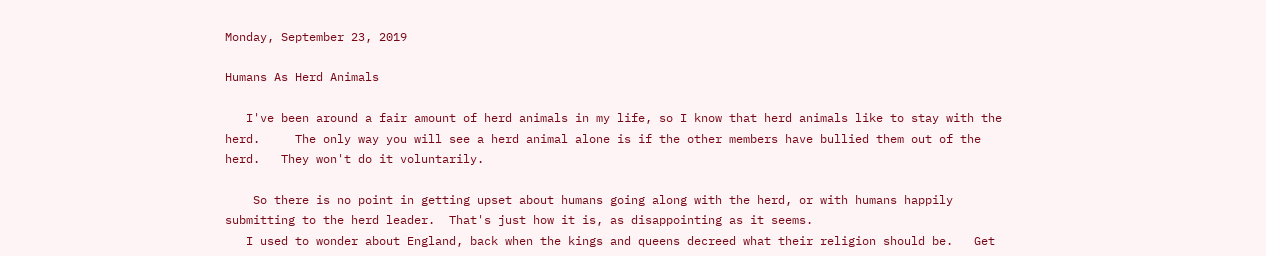Monday, September 23, 2019

Humans As Herd Animals

   I've been around a fair amount of herd animals in my life, so I know that herd animals like to stay with the herd.     The only way you will see a herd animal alone is if the other members have bullied them out of the herd.   They won't do it voluntarily.

    So there is no point in getting upset about humans going along with the herd, or with humans happily submitting to the herd leader.  That's just how it is, as disappointing as it seems.
   I used to wonder about England, back when the kings and queens decreed what their religion should be.   Get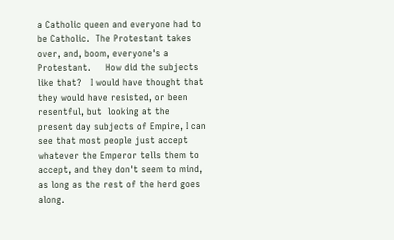a Catholic queen and everyone had to be Catholic.  The Protestant takes over, and, boom, everyone's a Protestant.     How did the subjects like that?   I would have thought that they would have resisted, or been resentful, but  looking at the present day subjects of Empire, I can see that most people just accept whatever the Emperor tells them to accept, and they don't seem to mind, as long as the rest of the herd goes along.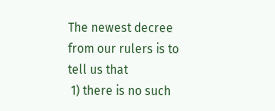The newest decree from our rulers is to tell us that
 1) there is no such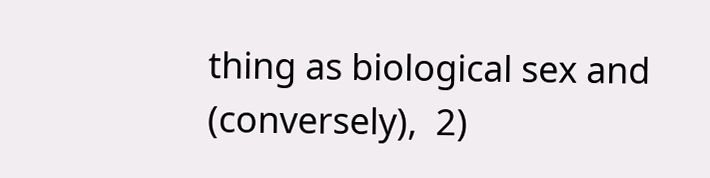thing as biological sex and (conversely),  2)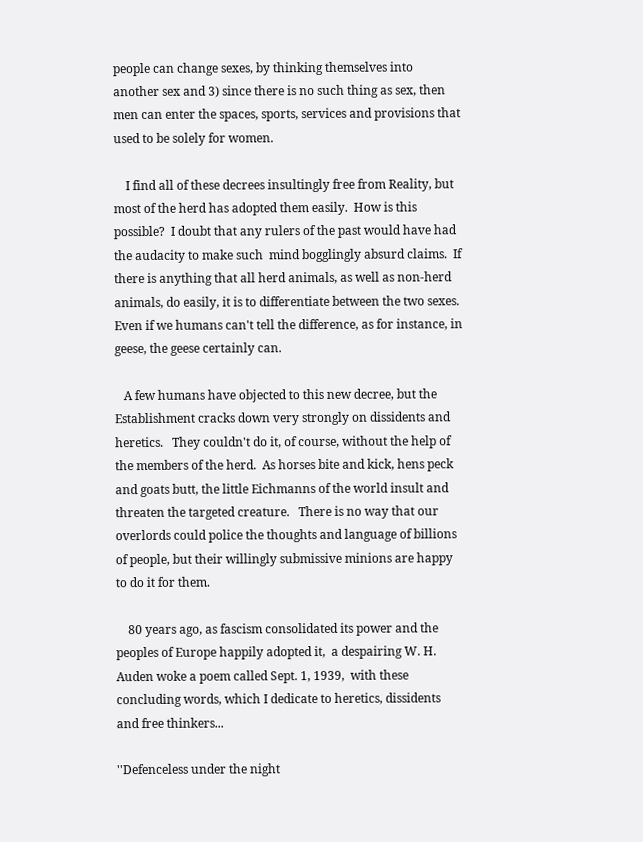people can change sexes, by thinking themselves into another sex and 3) since there is no such thing as sex, then men can enter the spaces, sports, services and provisions that used to be solely for women.

    I find all of these decrees insultingly free from Reality, but most of the herd has adopted them easily.  How is this possible?  I doubt that any rulers of the past would have had the audacity to make such  mind bogglingly absurd claims.  If there is anything that all herd animals, as well as non-herd animals, do easily, it is to differentiate between the two sexes.  Even if we humans can't tell the difference, as for instance, in geese, the geese certainly can.

   A few humans have objected to this new decree, but the Establishment cracks down very strongly on dissidents and heretics.   They couldn't do it, of course, without the help of the members of the herd.  As horses bite and kick, hens peck and goats butt, the little Eichmanns of the world insult and threaten the targeted creature.   There is no way that our overlords could police the thoughts and language of billions of people, but their willingly submissive minions are happy to do it for them.

    80 years ago, as fascism consolidated its power and the peoples of Europe happily adopted it,  a despairing W. H. Auden woke a poem called Sept. 1, 1939,  with these concluding words, which I dedicate to heretics, dissidents and free thinkers...

''Defenceless under the night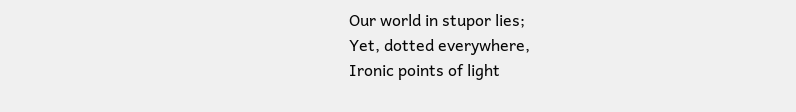Our world in stupor lies;
Yet, dotted everywhere,
Ironic points of light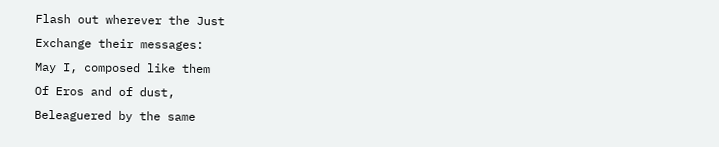Flash out wherever the Just
Exchange their messages:
May I, composed like them
Of Eros and of dust,
Beleaguered by the same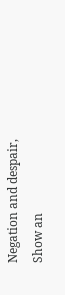Negation and despair,
Show an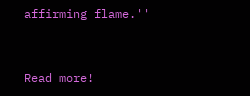affirming flame.''


Read more!